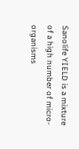Sanolife YIELD is a mixture of a high number of micro-organisms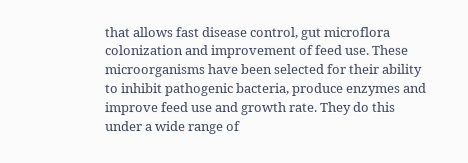that allows fast disease control, gut microflora colonization and improvement of feed use. These microorganisms have been selected for their ability to inhibit pathogenic bacteria, produce enzymes and improve feed use and growth rate. They do this under a wide range of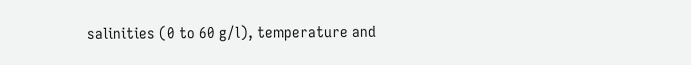salinities (0 to 60 g/l), temperature and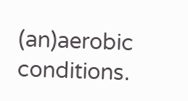(an)aerobic conditions.